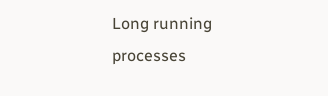Long running processes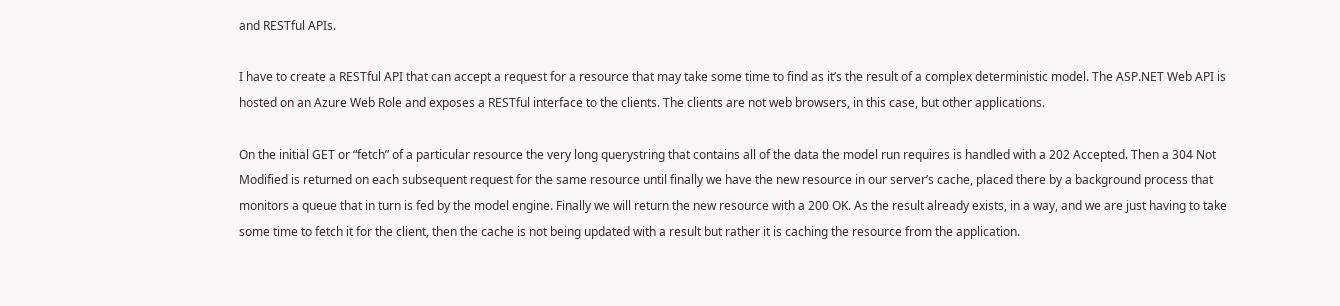and RESTful APIs.

I have to create a RESTful API that can accept a request for a resource that may take some time to find as it’s the result of a complex deterministic model. The ASP.NET Web API is hosted on an Azure Web Role and exposes a RESTful interface to the clients. The clients are not web browsers, in this case, but other applications.

On the initial GET or “fetch” of a particular resource the very long querystring that contains all of the data the model run requires is handled with a 202 Accepted. Then a 304 Not Modified is returned on each subsequent request for the same resource until finally we have the new resource in our server’s cache, placed there by a background process that monitors a queue that in turn is fed by the model engine. Finally we will return the new resource with a 200 OK. As the result already exists, in a way, and we are just having to take some time to fetch it for the client, then the cache is not being updated with a result but rather it is caching the resource from the application.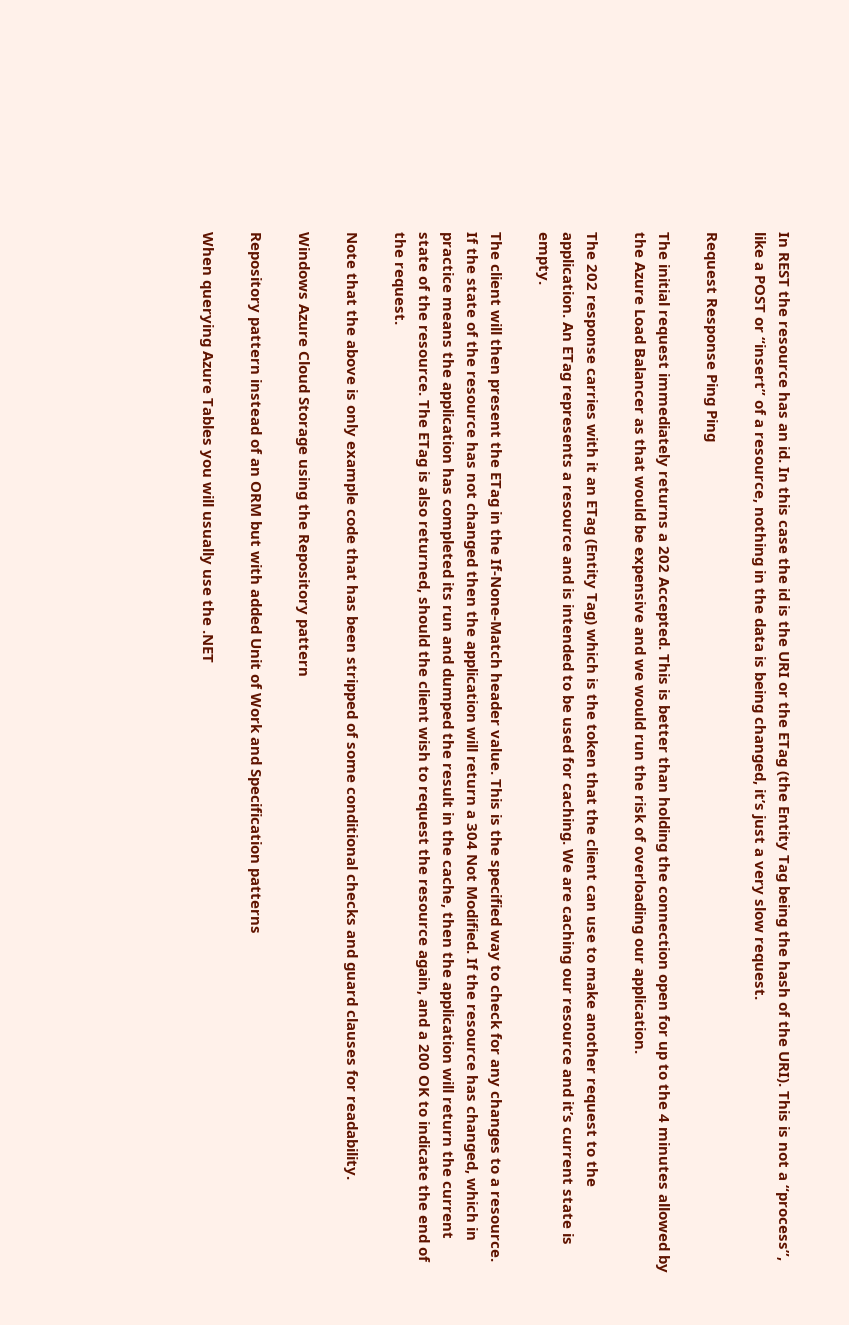In REST the resource has an id. In this case the id is the URI or the ETag (the Entity Tag being the hash of the URI). This is not a “process”, like a POST or “insert” of a resource, nothing in the data is being changed, it’s just a very slow request.

Request Response Ping Ping

The initial request immediately returns a 202 Accepted. This is better than holding the connection open for up to the 4 minutes allowed by the Azure Load Balancer as that would be expensive and we would run the risk of overloading our application.

The 202 response carries with it an ETag (Entity Tag) which is the token that the client can use to make another request to the application. An ETag represents a resource and is intended to be used for caching. We are caching our resource and it’s current state is empty.

The client will then present the ETag in the If-None-Match header value. This is the specified way to check for any changes to a resource. If the state of the resource has not changed then the application will return a 304 Not Modified. If the resource has changed, which in practice means the application has completed its run and dumped the result in the cache, then the application will return the current state of the resource. The ETag is also returned, should the client wish to request the resource again, and a 200 OK to indicate the end of the request.

Note that the above is only example code that has been stripped of some conditional checks and guard clauses for readability.

Windows Azure Cloud Storage using the Repository pattern

Repository pattern instead of an ORM but with added Unit of Work and Specification patterns

When querying Azure Tables you will usually use the .NET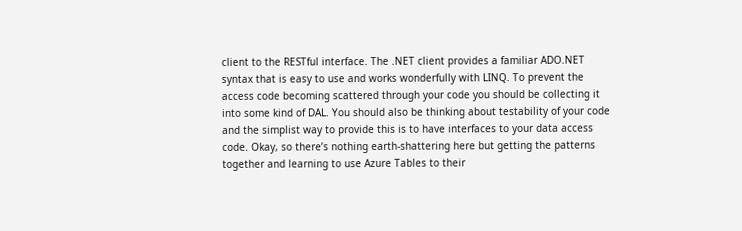client to the RESTful interface. The .NET client provides a familiar ADO.NET syntax that is easy to use and works wonderfully with LINQ. To prevent the access code becoming scattered through your code you should be collecting it into some kind of DAL. You should also be thinking about testability of your code and the simplist way to provide this is to have interfaces to your data access code. Okay, so there’s nothing earth-shattering here but getting the patterns together and learning to use Azure Tables to their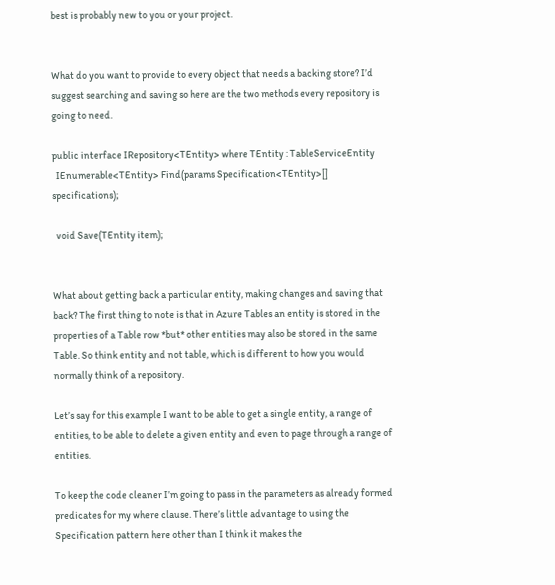best is probably new to you or your project.


What do you want to provide to every object that needs a backing store? I’d suggest searching and saving so here are the two methods every repository is going to need.

public interface IRepository<TEntity> where TEntity : TableServiceEntity
  IEnumerable<TEntity> Find(params Specification<TEntity>[] specifications);

  void Save(TEntity item);


What about getting back a particular entity, making changes and saving that back? The first thing to note is that in Azure Tables an entity is stored in the properties of a Table row *but* other entities may also be stored in the same Table. So think entity and not table, which is different to how you would normally think of a repository.

Let’s say for this example I want to be able to get a single entity, a range of entities, to be able to delete a given entity and even to page through a range of entities.

To keep the code cleaner I’m going to pass in the parameters as already formed predicates for my where clause. There’s little advantage to using the Specification pattern here other than I think it makes the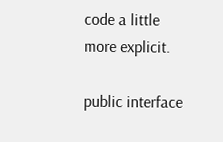code a little more explicit.

public interface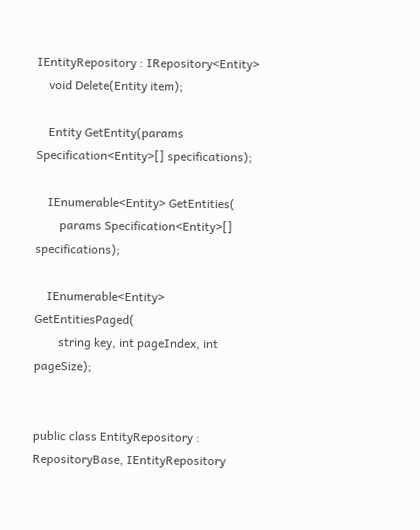IEntityRepository : IRepository<Entity>
    void Delete(Entity item);

    Entity GetEntity(params Specification<Entity>[] specifications);

    IEnumerable<Entity> GetEntities(
        params Specification<Entity>[] specifications);

    IEnumerable<Entity> GetEntitiesPaged(
        string key, int pageIndex, int pageSize);


public class EntityRepository : RepositoryBase, IEntityRepository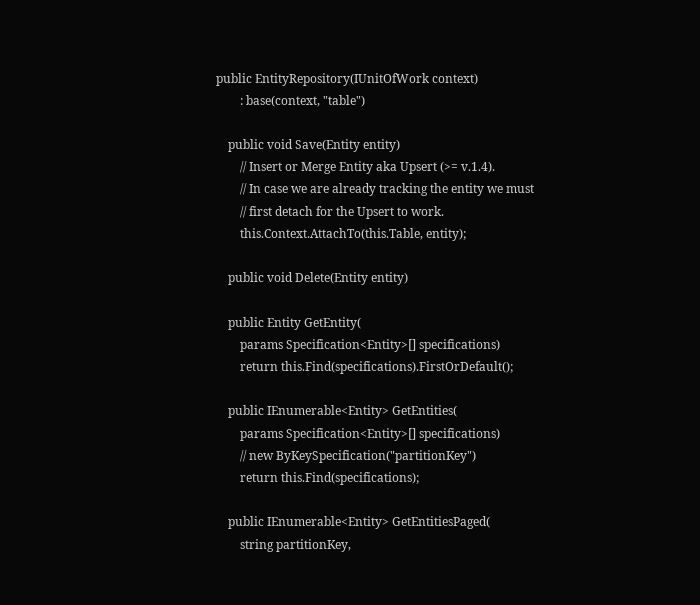public EntityRepository(IUnitOfWork context)
        : base(context, "table")

    public void Save(Entity entity)
        // Insert or Merge Entity aka Upsert (>= v.1.4).
        // In case we are already tracking the entity we must
        // first detach for the Upsert to work.
        this.Context.AttachTo(this.Table, entity);

    public void Delete(Entity entity)

    public Entity GetEntity(
        params Specification<Entity>[] specifications)
        return this.Find(specifications).FirstOrDefault();

    public IEnumerable<Entity> GetEntities(
        params Specification<Entity>[] specifications)
        // new ByKeySpecification("partitionKey")
        return this.Find(specifications);

    public IEnumerable<Entity> GetEntitiesPaged(
        string partitionKey,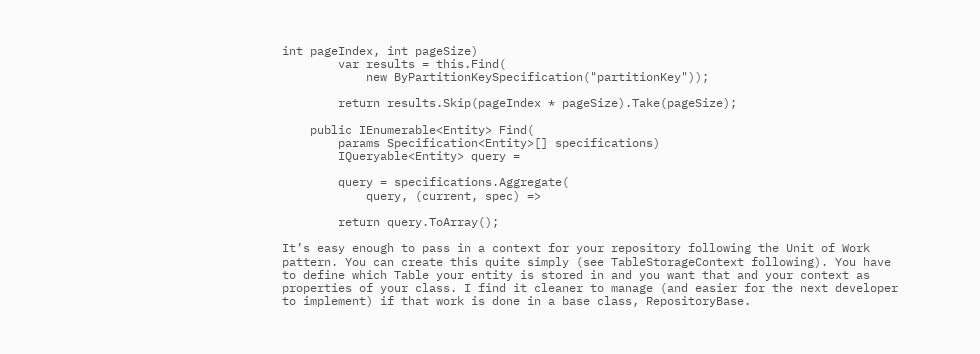int pageIndex, int pageSize)
        var results = this.Find(
            new ByPartitionKeySpecification("partitionKey"));

        return results.Skip(pageIndex * pageSize).Take(pageSize);

    public IEnumerable<Entity> Find(
        params Specification<Entity>[] specifications)
        IQueryable<Entity> query =

        query = specifications.Aggregate(
            query, (current, spec) =>

        return query.ToArray();

It’s easy enough to pass in a context for your repository following the Unit of Work pattern. You can create this quite simply (see TableStorageContext following). You have to define which Table your entity is stored in and you want that and your context as properties of your class. I find it cleaner to manage (and easier for the next developer to implement) if that work is done in a base class, RepositoryBase.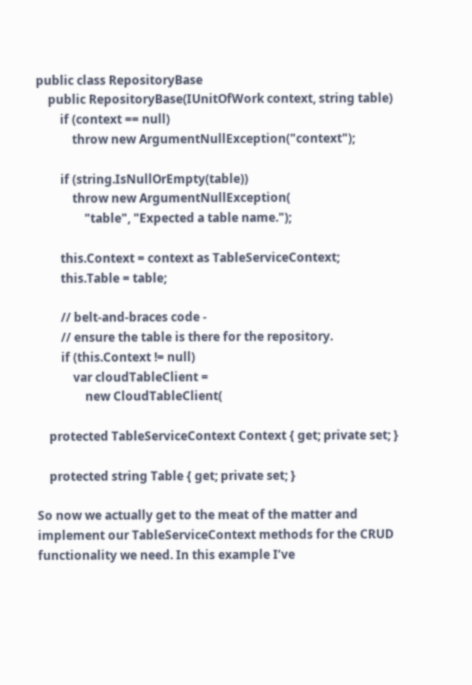public class RepositoryBase
    public RepositoryBase(IUnitOfWork context, string table)
        if (context == null)
            throw new ArgumentNullException("context");

        if (string.IsNullOrEmpty(table))
            throw new ArgumentNullException(
                "table", "Expected a table name.");

        this.Context = context as TableServiceContext;
        this.Table = table;

        // belt-and-braces code -
        // ensure the table is there for the repository.
        if (this.Context != null)
            var cloudTableClient =
                new CloudTableClient(

    protected TableServiceContext Context { get; private set; }

    protected string Table { get; private set; }

So now we actually get to the meat of the matter and implement our TableServiceContext methods for the CRUD functionality we need. In this example I’ve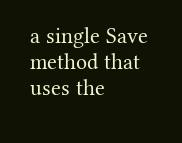a single Save method that uses the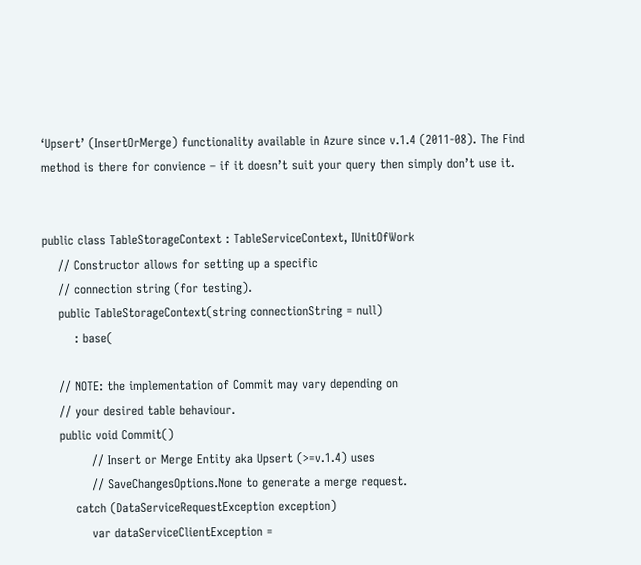‘Upsert’ (InsertOrMerge) functionality available in Azure since v.1.4 (2011-08). The Find method is there for convience – if it doesn’t suit your query then simply don’t use it.


public class TableStorageContext : TableServiceContext, IUnitOfWork
    // Constructor allows for setting up a specific
    // connection string (for testing).
    public TableStorageContext(string connectionString = null)
        : base(

    // NOTE: the implementation of Commit may vary depending on
    // your desired table behaviour.
    public void Commit()
            // Insert or Merge Entity aka Upsert (>=v.1.4) uses
            // SaveChangesOptions.None to generate a merge request.
        catch (DataServiceRequestException exception)
            var dataServiceClientException =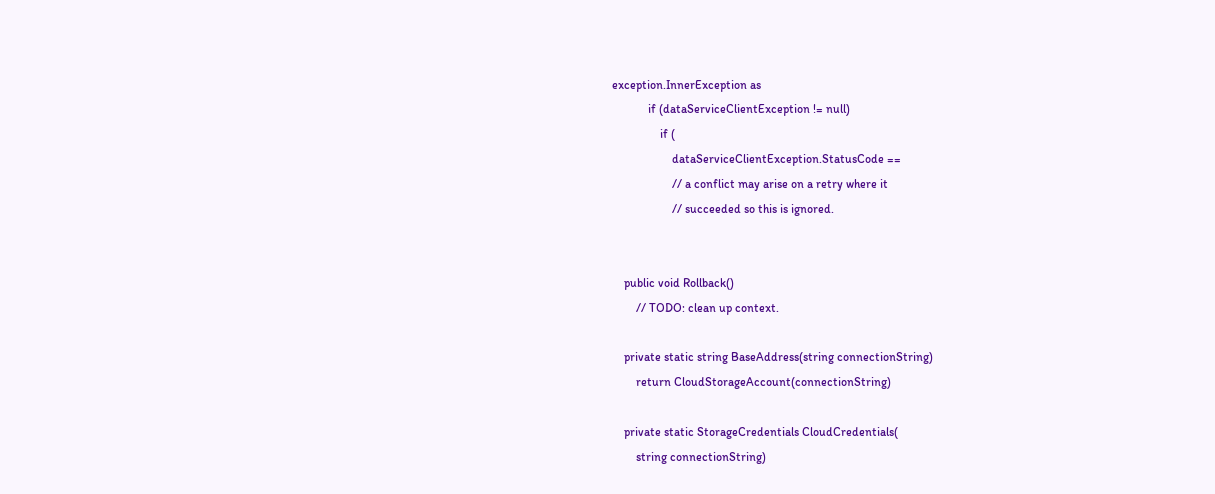exception.InnerException as
            if (dataServiceClientException != null)
                if (
                    dataServiceClientException.StatusCode ==
                    // a conflict may arise on a retry where it
                    // succeeded so this is ignored.


    public void Rollback()
        // TODO: clean up context.

    private static string BaseAddress(string connectionString)
        return CloudStorageAccount(connectionString)

    private static StorageCredentials CloudCredentials(
        string connectionString)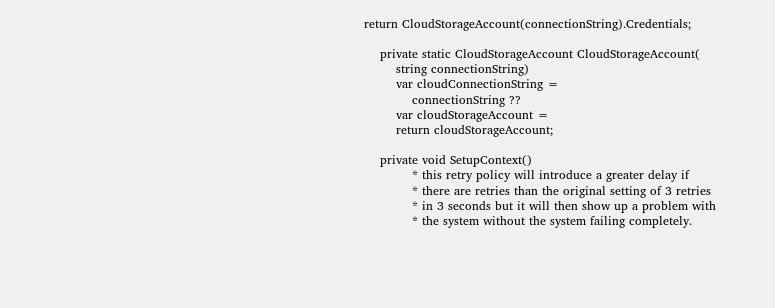return CloudStorageAccount(connectionString).Credentials;

    private static CloudStorageAccount CloudStorageAccount(
        string connectionString)
        var cloudConnectionString =
            connectionString ??
        var cloudStorageAccount =
        return cloudStorageAccount;

    private void SetupContext()
            * this retry policy will introduce a greater delay if
            * there are retries than the original setting of 3 retries
            * in 3 seconds but it will then show up a problem with
            * the system without the system failing completely.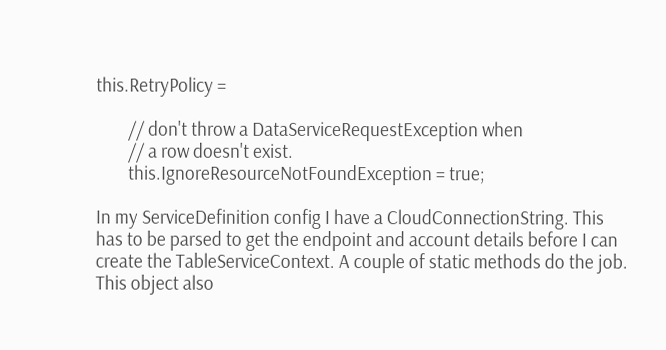this.RetryPolicy =

        // don't throw a DataServiceRequestException when
        // a row doesn't exist.
        this.IgnoreResourceNotFoundException = true;

In my ServiceDefinition config I have a CloudConnectionString. This has to be parsed to get the endpoint and account details before I can create the TableServiceContext. A couple of static methods do the job. This object also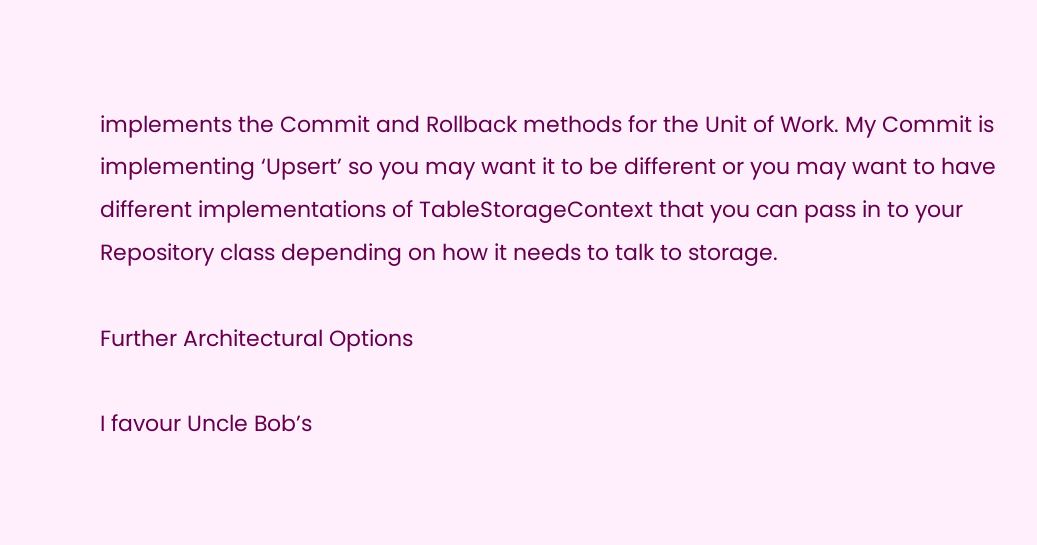implements the Commit and Rollback methods for the Unit of Work. My Commit is implementing ‘Upsert’ so you may want it to be different or you may want to have different implementations of TableStorageContext that you can pass in to your Repository class depending on how it needs to talk to storage.

Further Architectural Options

I favour Uncle Bob’s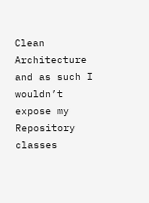Clean Architecture and as such I wouldn’t expose my Repository classes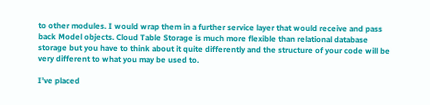to other modules. I would wrap them in a further service layer that would receive and pass back Model objects. Cloud Table Storage is much more flexible than relational database storage but you have to think about it quite differently and the structure of your code will be very different to what you may be used to.

I’ve placed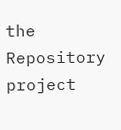the Repository project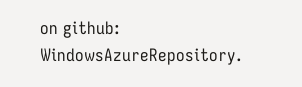on github: WindowsAzureRepository.